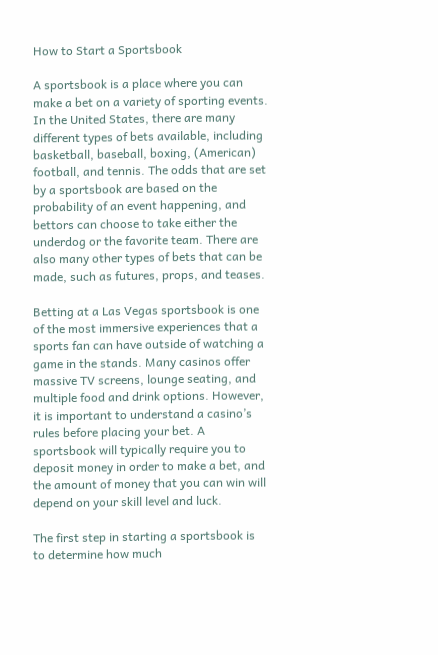How to Start a Sportsbook

A sportsbook is a place where you can make a bet on a variety of sporting events. In the United States, there are many different types of bets available, including basketball, baseball, boxing, (American) football, and tennis. The odds that are set by a sportsbook are based on the probability of an event happening, and bettors can choose to take either the underdog or the favorite team. There are also many other types of bets that can be made, such as futures, props, and teases.

Betting at a Las Vegas sportsbook is one of the most immersive experiences that a sports fan can have outside of watching a game in the stands. Many casinos offer massive TV screens, lounge seating, and multiple food and drink options. However, it is important to understand a casino’s rules before placing your bet. A sportsbook will typically require you to deposit money in order to make a bet, and the amount of money that you can win will depend on your skill level and luck.

The first step in starting a sportsbook is to determine how much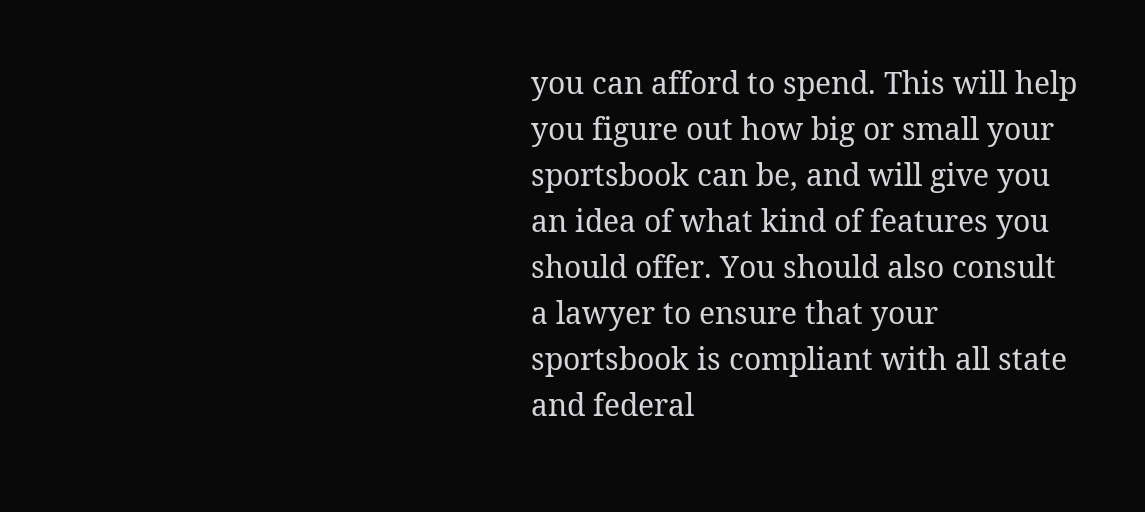you can afford to spend. This will help you figure out how big or small your sportsbook can be, and will give you an idea of what kind of features you should offer. You should also consult a lawyer to ensure that your sportsbook is compliant with all state and federal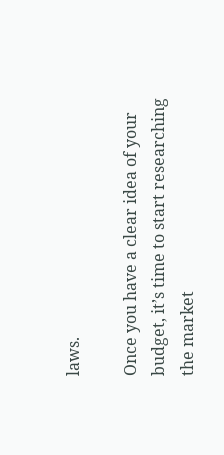laws.

Once you have a clear idea of your budget, it’s time to start researching the market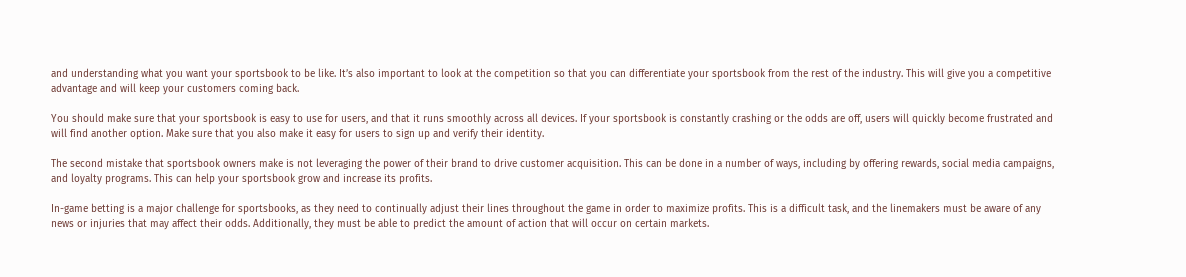and understanding what you want your sportsbook to be like. It’s also important to look at the competition so that you can differentiate your sportsbook from the rest of the industry. This will give you a competitive advantage and will keep your customers coming back.

You should make sure that your sportsbook is easy to use for users, and that it runs smoothly across all devices. If your sportsbook is constantly crashing or the odds are off, users will quickly become frustrated and will find another option. Make sure that you also make it easy for users to sign up and verify their identity.

The second mistake that sportsbook owners make is not leveraging the power of their brand to drive customer acquisition. This can be done in a number of ways, including by offering rewards, social media campaigns, and loyalty programs. This can help your sportsbook grow and increase its profits.

In-game betting is a major challenge for sportsbooks, as they need to continually adjust their lines throughout the game in order to maximize profits. This is a difficult task, and the linemakers must be aware of any news or injuries that may affect their odds. Additionally, they must be able to predict the amount of action that will occur on certain markets.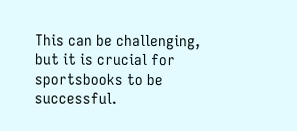This can be challenging, but it is crucial for sportsbooks to be successful.